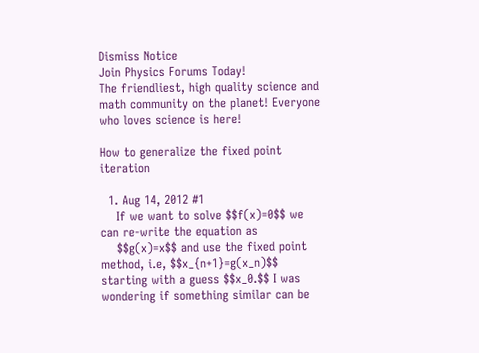Dismiss Notice
Join Physics Forums Today!
The friendliest, high quality science and math community on the planet! Everyone who loves science is here!

How to generalize the fixed point iteration

  1. Aug 14, 2012 #1
    If we want to solve $$f(x)=0$$ we can re-write the equation as
    $$g(x)=x$$ and use the fixed point method, i.e, $$x_{n+1}=g(x_n)$$ starting with a guess $$x_0.$$ I was wondering if something similar can be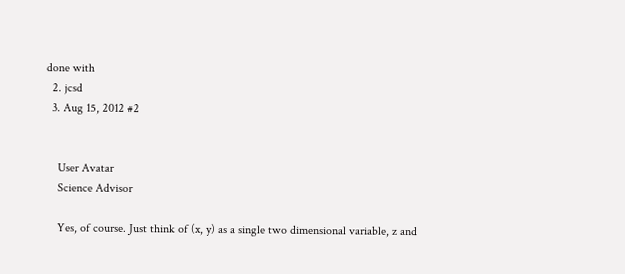done with
  2. jcsd
  3. Aug 15, 2012 #2


    User Avatar
    Science Advisor

    Yes, of course. Just think of (x, y) as a single two dimensional variable, z and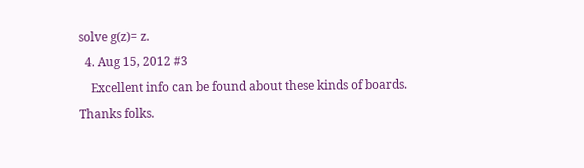solve g(z)= z.
  4. Aug 15, 2012 #3
    Excellent info can be found about these kinds of boards. Thanks folks.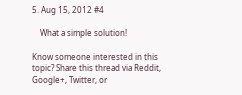5. Aug 15, 2012 #4

    What a simple solution!

Know someone interested in this topic? Share this thread via Reddit, Google+, Twitter, or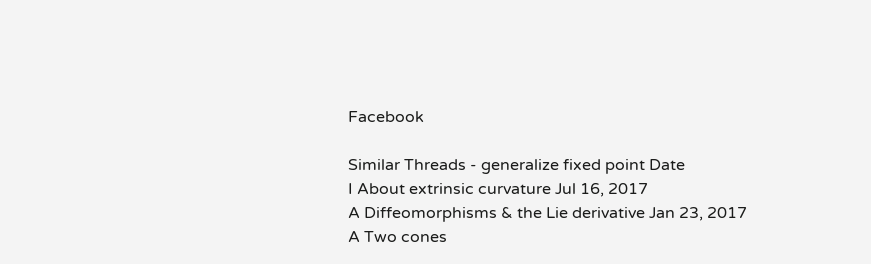Facebook

Similar Threads - generalize fixed point Date
I About extrinsic curvature Jul 16, 2017
A Diffeomorphisms & the Lie derivative Jan 23, 2017
A Two cones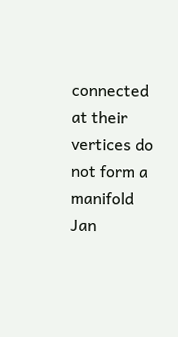connected at their vertices do not form a manifold Jan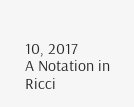10, 2017
A Notation in Ricci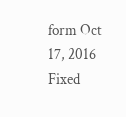form Oct 17, 2016
Fixed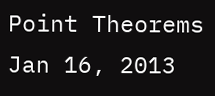Point Theorems Jan 16, 2013